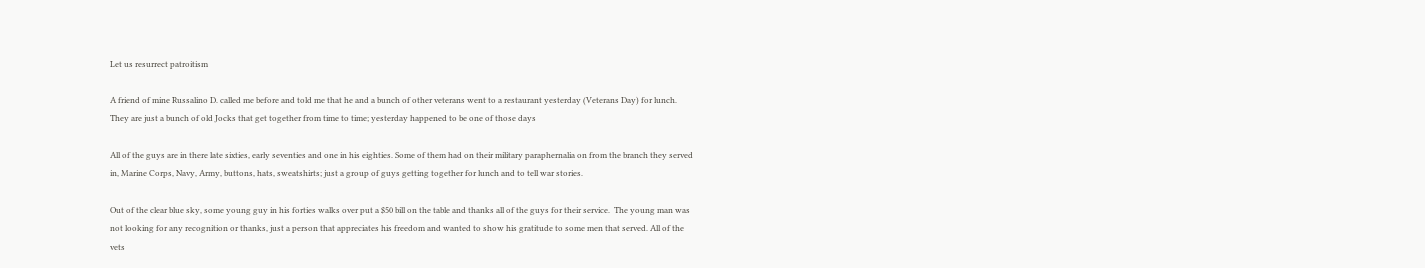Let us resurrect patroitism

A friend of mine Russalino D. called me before and told me that he and a bunch of other veterans went to a restaurant yesterday (Veterans Day) for lunch. They are just a bunch of old Jocks that get together from time to time; yesterday happened to be one of those days

All of the guys are in there late sixties, early seventies and one in his eighties. Some of them had on their military paraphernalia on from the branch they served in, Marine Corps, Navy, Army, buttons, hats, sweatshirts; just a group of guys getting together for lunch and to tell war stories.

Out of the clear blue sky, some young guy in his forties walks over put a $50 bill on the table and thanks all of the guys for their service.  The young man was not looking for any recognition or thanks, just a person that appreciates his freedom and wanted to show his gratitude to some men that served. All of the vets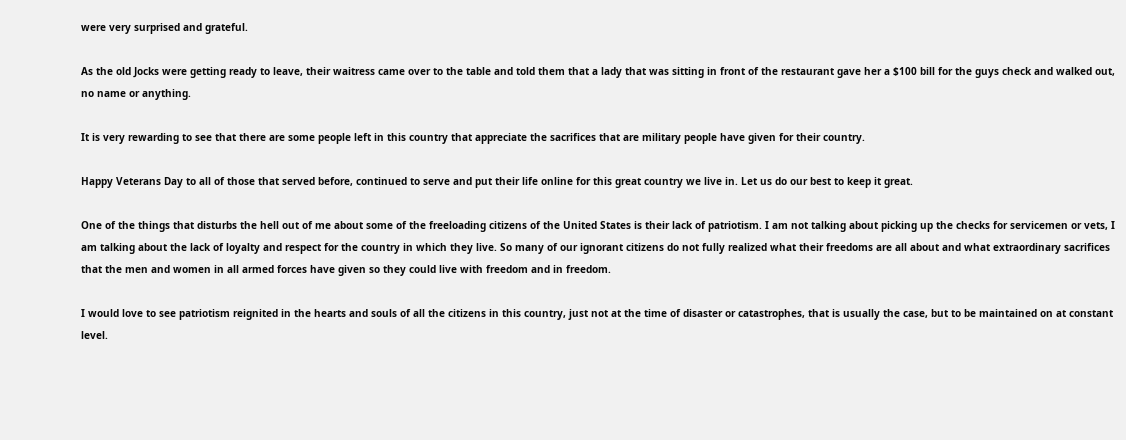were very surprised and grateful.

As the old Jocks were getting ready to leave, their waitress came over to the table and told them that a lady that was sitting in front of the restaurant gave her a $100 bill for the guys check and walked out, no name or anything.

It is very rewarding to see that there are some people left in this country that appreciate the sacrifices that are military people have given for their country.

Happy Veterans Day to all of those that served before, continued to serve and put their life online for this great country we live in. Let us do our best to keep it great.

One of the things that disturbs the hell out of me about some of the freeloading citizens of the United States is their lack of patriotism. I am not talking about picking up the checks for servicemen or vets, I am talking about the lack of loyalty and respect for the country in which they live. So many of our ignorant citizens do not fully realized what their freedoms are all about and what extraordinary sacrifices that the men and women in all armed forces have given so they could live with freedom and in freedom.

I would love to see patriotism reignited in the hearts and souls of all the citizens in this country, just not at the time of disaster or catastrophes, that is usually the case, but to be maintained on at constant level.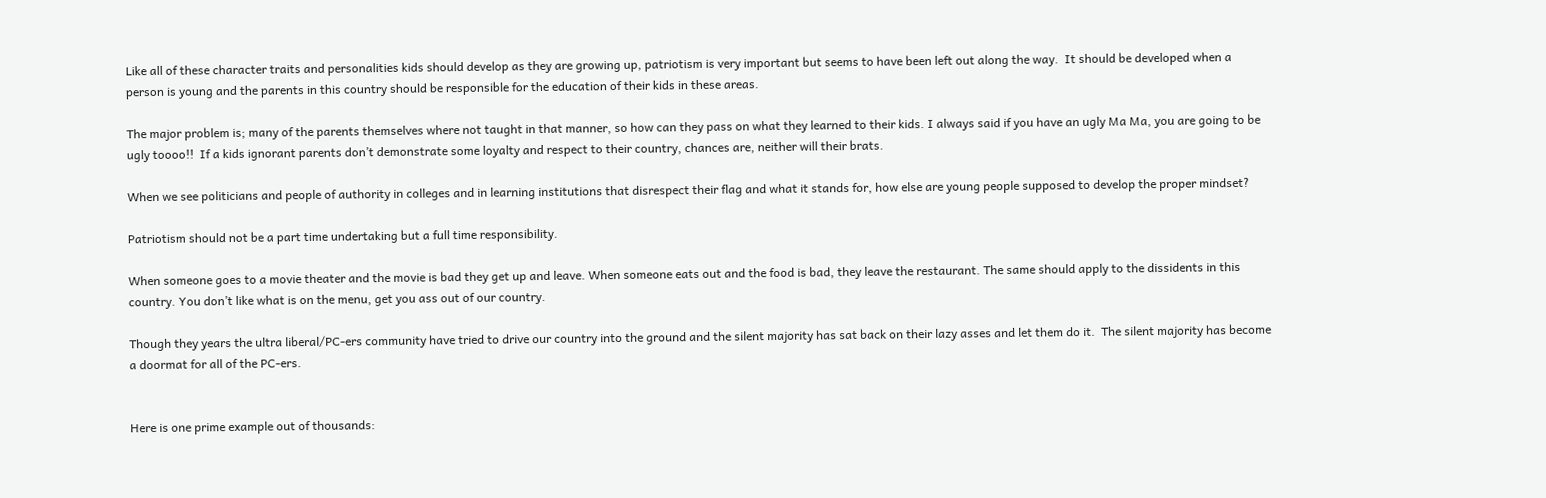Like all of these character traits and personalities kids should develop as they are growing up, patriotism is very important but seems to have been left out along the way.  It should be developed when a person is young and the parents in this country should be responsible for the education of their kids in these areas.

The major problem is; many of the parents themselves where not taught in that manner, so how can they pass on what they learned to their kids. I always said if you have an ugly Ma Ma, you are going to be ugly toooo!!  If a kids ignorant parents don’t demonstrate some loyalty and respect to their country, chances are, neither will their brats.

When we see politicians and people of authority in colleges and in learning institutions that disrespect their flag and what it stands for, how else are young people supposed to develop the proper mindset?

Patriotism should not be a part time undertaking but a full time responsibility.

When someone goes to a movie theater and the movie is bad they get up and leave. When someone eats out and the food is bad, they leave the restaurant. The same should apply to the dissidents in this country. You don’t like what is on the menu, get you ass out of our country.

Though they years the ultra liberal/PC-ers community have tried to drive our country into the ground and the silent majority has sat back on their lazy asses and let them do it.  The silent majority has become a doormat for all of the PC-ers.


Here is one prime example out of thousands: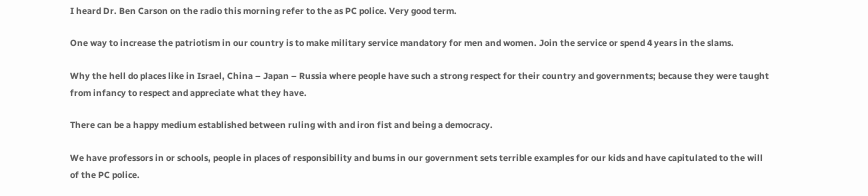I heard Dr. Ben Carson on the radio this morning refer to the as PC police. Very good term.

One way to increase the patriotism in our country is to make military service mandatory for men and women. Join the service or spend 4 years in the slams.

Why the hell do places like in Israel, China – Japan – Russia where people have such a strong respect for their country and governments; because they were taught from infancy to respect and appreciate what they have.

There can be a happy medium established between ruling with and iron fist and being a democracy.

We have professors in or schools, people in places of responsibility and bums in our government sets terrible examples for our kids and have capitulated to the will of the PC police.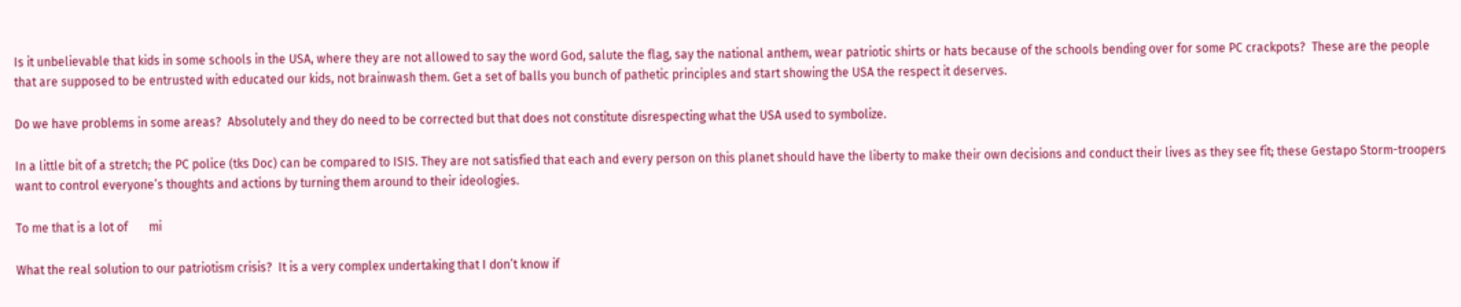Is it unbelievable that kids in some schools in the USA, where they are not allowed to say the word God, salute the flag, say the national anthem, wear patriotic shirts or hats because of the schools bending over for some PC crackpots?  These are the people that are supposed to be entrusted with educated our kids, not brainwash them. Get a set of balls you bunch of pathetic principles and start showing the USA the respect it deserves.

Do we have problems in some areas?  Absolutely and they do need to be corrected but that does not constitute disrespecting what the USA used to symbolize.

In a little bit of a stretch; the PC police (tks Doc) can be compared to ISIS. They are not satisfied that each and every person on this planet should have the liberty to make their own decisions and conduct their lives as they see fit; these Gestapo Storm-troopers want to control everyone’s thoughts and actions by turning them around to their ideologies.

To me that is a lot of       mi

What the real solution to our patriotism crisis?  It is a very complex undertaking that I don’t know if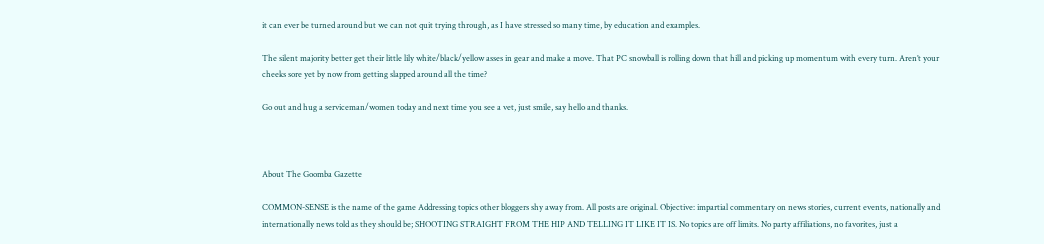it can ever be turned around but we can not quit trying through, as I have stressed so many time, by education and examples.

The silent majority better get their little lily white/black/yellow asses in gear and make a move. That PC snowball is rolling down that hill and picking up momentum with every turn. Aren’t your cheeks sore yet by now from getting slapped around all the time?

Go out and hug a serviceman/women today and next time you see a vet, just smile, say hello and thanks.



About The Goomba Gazette

COMMON-SENSE is the name of the game Addressing topics other bloggers shy away from. All posts are original. Objective: impartial commentary on news stories, current events, nationally and internationally news told as they should be; SHOOTING STRAIGHT FROM THE HIP AND TELLING IT LIKE IT IS. No topics are off limits. No party affiliations, no favorites, just a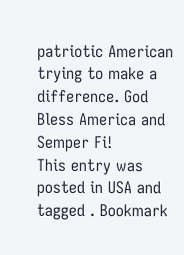patriotic American trying to make a difference. God Bless America and Semper Fi!
This entry was posted in USA and tagged . Bookmark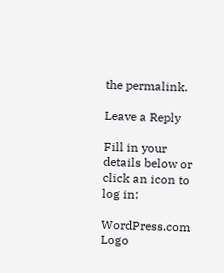the permalink.

Leave a Reply

Fill in your details below or click an icon to log in:

WordPress.com Logo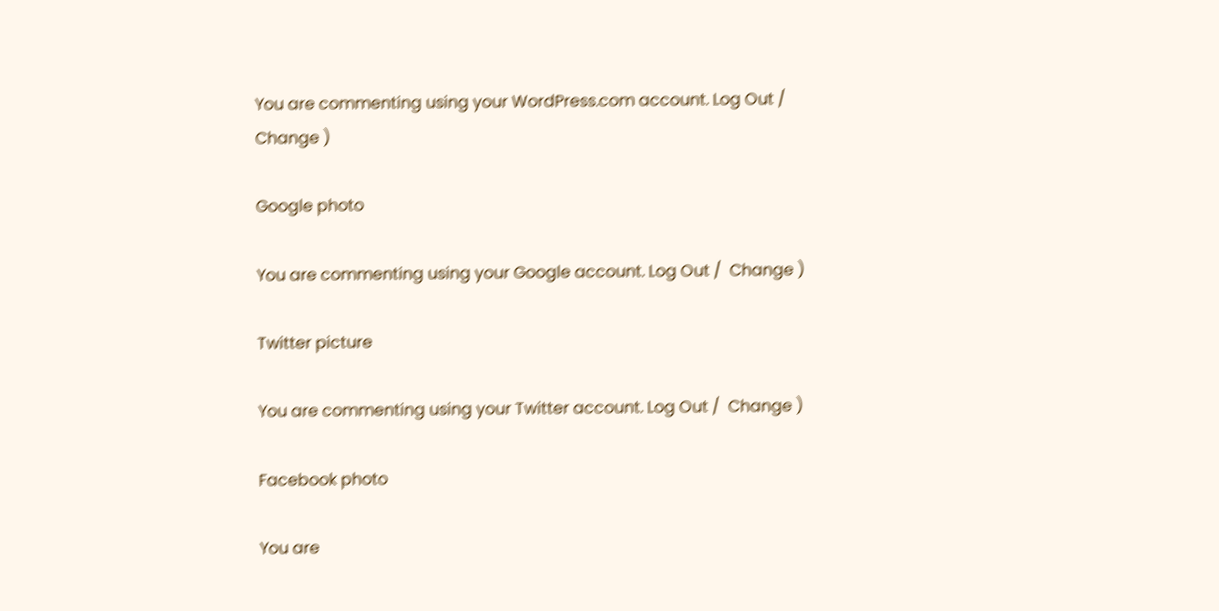You are commenting using your WordPress.com account. Log Out /  Change )

Google photo

You are commenting using your Google account. Log Out /  Change )

Twitter picture

You are commenting using your Twitter account. Log Out /  Change )

Facebook photo

You are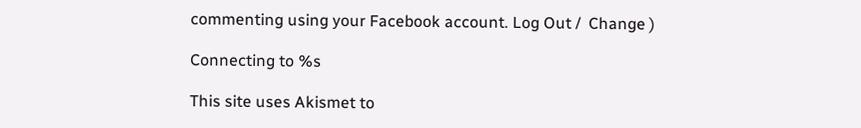commenting using your Facebook account. Log Out /  Change )

Connecting to %s

This site uses Akismet to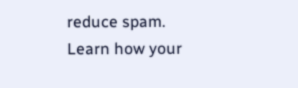reduce spam. Learn how your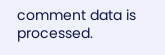comment data is processed.